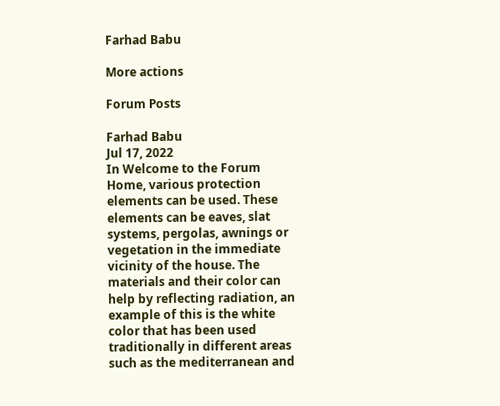Farhad Babu

More actions

Forum Posts

Farhad Babu
Jul 17, 2022
In Welcome to the Forum
Home, various protection elements can be used. These elements can be eaves, slat systems, pergolas, awnings or vegetation in the immediate vicinity of the house. The materials and their color can help by reflecting radiation, an example of this is the white color that has been used traditionally in different areas such as the mediterranean and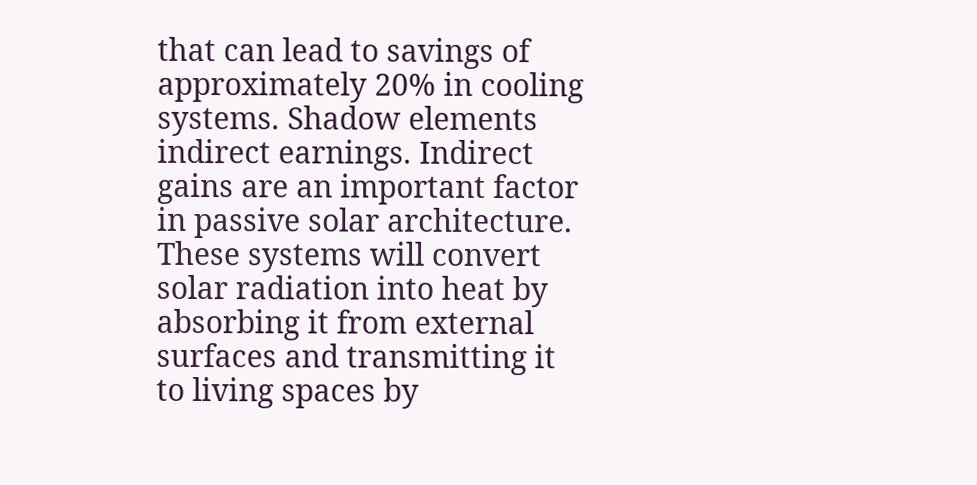that can lead to savings of approximately 20% in cooling systems. Shadow elements indirect earnings. Indirect gains are an important factor in passive solar architecture. These systems will convert solar radiation into heat by absorbing it from external surfaces and transmitting it to living spaces by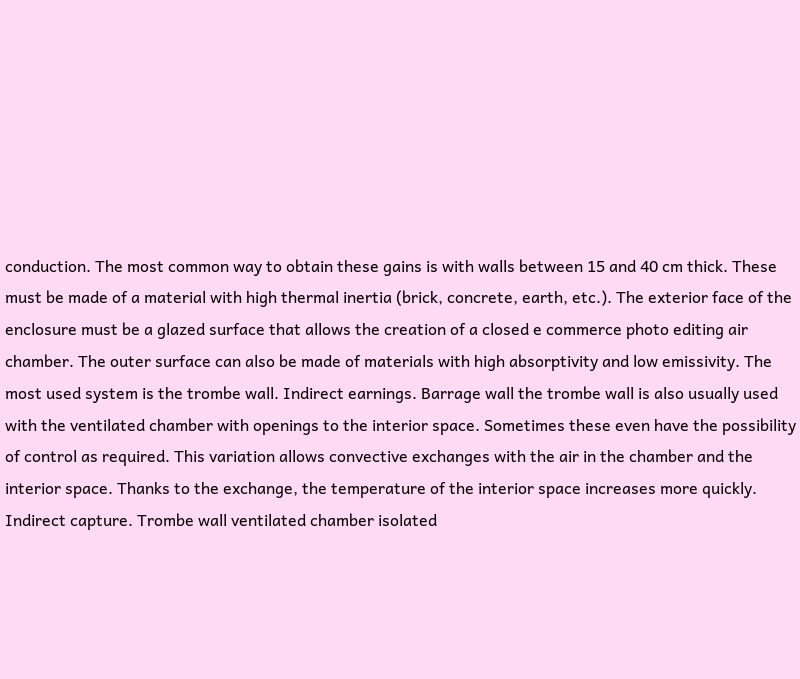conduction. The most common way to obtain these gains is with walls between 15 and 40 cm thick. These must be made of a material with high thermal inertia (brick, concrete, earth, etc.). The exterior face of the enclosure must be a glazed surface that allows the creation of a closed e commerce photo editing air chamber. The outer surface can also be made of materials with high absorptivity and low emissivity. The most used system is the trombe wall. Indirect earnings. Barrage wall the trombe wall is also usually used with the ventilated chamber with openings to the interior space. Sometimes these even have the possibility of control as required. This variation allows convective exchanges with the air in the chamber and the interior space. Thanks to the exchange, the temperature of the interior space increases more quickly. Indirect capture. Trombe wall ventilated chamber isolated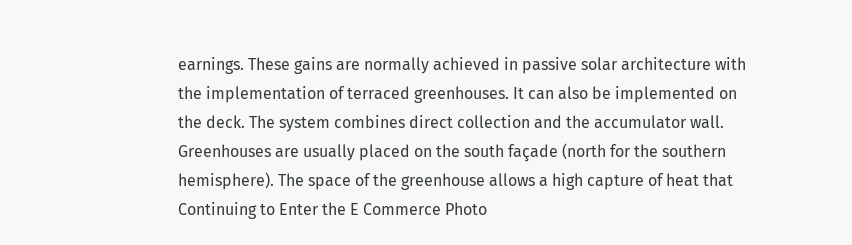earnings. These gains are normally achieved in passive solar architecture with the implementation of terraced greenhouses. It can also be implemented on the deck. The system combines direct collection and the accumulator wall. Greenhouses are usually placed on the south façade (north for the southern hemisphere). The space of the greenhouse allows a high capture of heat that
Continuing to Enter the E Commerce Photo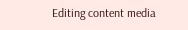Editing content media